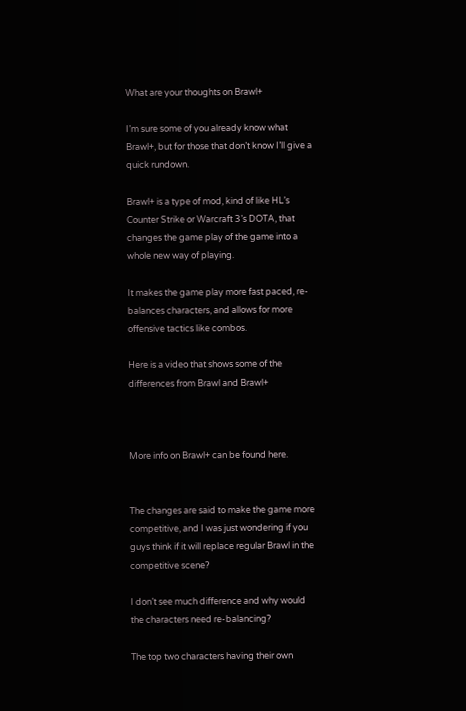What are your thoughts on Brawl+

I’m sure some of you already know what Brawl+, but for those that don’t know I’ll give a quick rundown.

Brawl+ is a type of mod, kind of like HL’s Counter Strike or Warcraft 3’s DOTA, that changes the game play of the game into a whole new way of playing.

It makes the game play more fast paced, re-balances characters, and allows for more offensive tactics like combos.

Here is a video that shows some of the differences from Brawl and Brawl+



More info on Brawl+ can be found here.


The changes are said to make the game more competitive, and I was just wondering if you guys think if it will replace regular Brawl in the competitive scene?

I don’t see much difference and why would the characters need re-balancing?

The top two characters having their own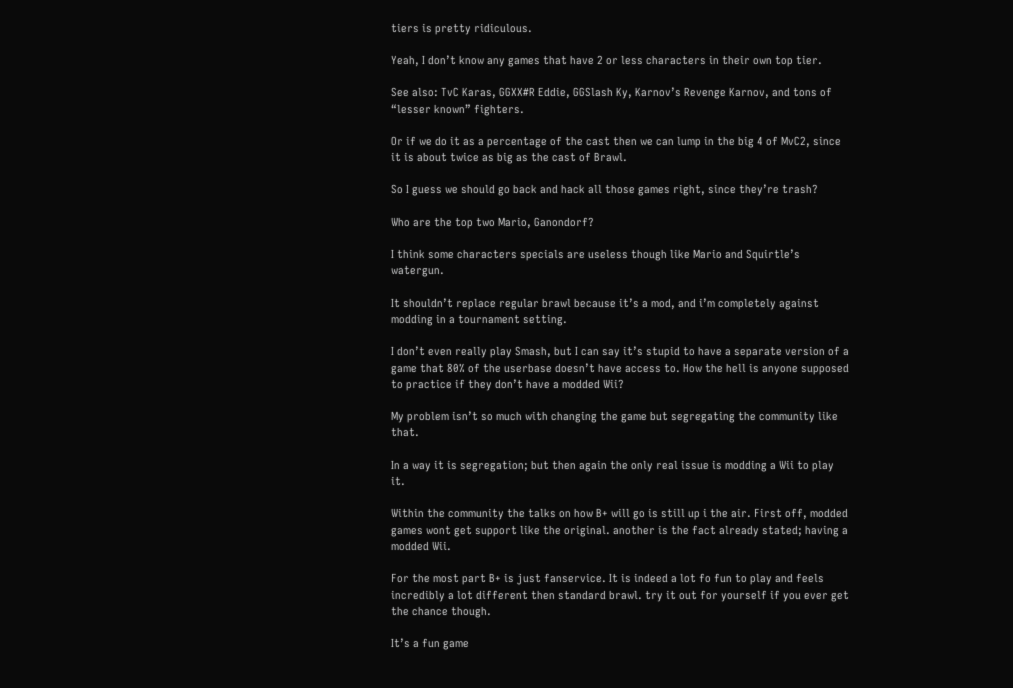tiers is pretty ridiculous.

Yeah, I don’t know any games that have 2 or less characters in their own top tier.

See also: TvC Karas, GGXX#R Eddie, GGSlash Ky, Karnov’s Revenge Karnov, and tons of “lesser known” fighters.

Or if we do it as a percentage of the cast then we can lump in the big 4 of MvC2, since it is about twice as big as the cast of Brawl.

So I guess we should go back and hack all those games right, since they’re trash?

Who are the top two Mario, Ganondorf?

I think some characters specials are useless though like Mario and Squirtle’s watergun.

It shouldn’t replace regular brawl because it’s a mod, and i’m completely against modding in a tournament setting.

I don’t even really play Smash, but I can say it’s stupid to have a separate version of a game that 80% of the userbase doesn’t have access to. How the hell is anyone supposed to practice if they don’t have a modded Wii?

My problem isn’t so much with changing the game but segregating the community like that.

In a way it is segregation; but then again the only real issue is modding a Wii to play it.

Within the community the talks on how B+ will go is still up i the air. First off, modded games wont get support like the original. another is the fact already stated; having a modded Wii.

For the most part B+ is just fanservice. It is indeed a lot fo fun to play and feels incredibly a lot different then standard brawl. try it out for yourself if you ever get the chance though.

It’s a fun game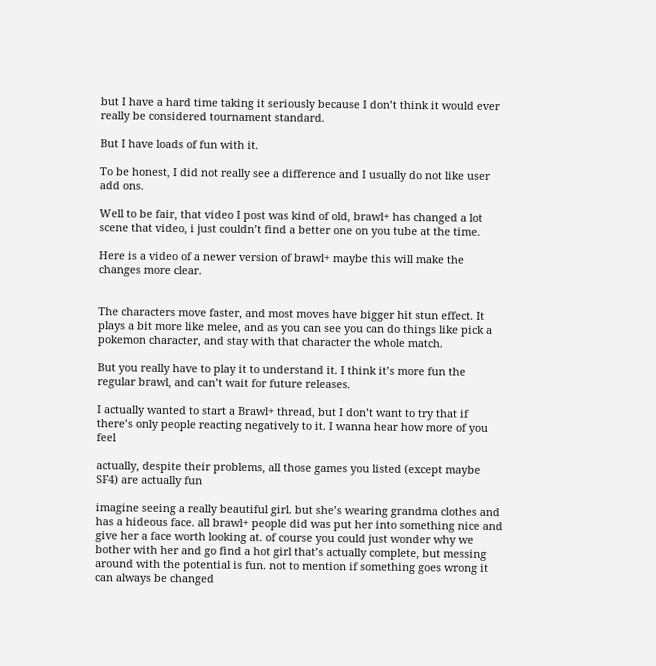but I have a hard time taking it seriously because I don’t think it would ever really be considered tournament standard.

But I have loads of fun with it.

To be honest, I did not really see a difference and I usually do not like user add ons.

Well to be fair, that video I post was kind of old, brawl+ has changed a lot scene that video, i just couldn’t find a better one on you tube at the time.

Here is a video of a newer version of brawl+ maybe this will make the changes more clear.


The characters move faster, and most moves have bigger hit stun effect. It plays a bit more like melee, and as you can see you can do things like pick a pokemon character, and stay with that character the whole match.

But you really have to play it to understand it. I think it’s more fun the regular brawl, and can’t wait for future releases.

I actually wanted to start a Brawl+ thread, but I don’t want to try that if there’s only people reacting negatively to it. I wanna hear how more of you feel

actually, despite their problems, all those games you listed (except maybe SF4) are actually fun

imagine seeing a really beautiful girl. but she’s wearing grandma clothes and has a hideous face. all brawl+ people did was put her into something nice and give her a face worth looking at. of course you could just wonder why we bother with her and go find a hot girl that’s actually complete, but messing around with the potential is fun. not to mention if something goes wrong it can always be changed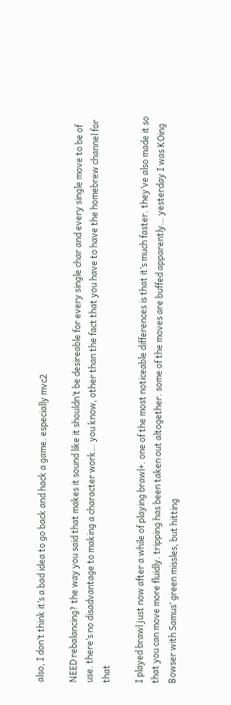also, I don’t think it’s a bad idea to go back and hack a game. especially mvc2

NEED rebalancing? the way you said that makes it sound like it shouldn’t be desireable for every single char and every single move to be of use. there’s no disadvantage to making a character work… you know, other than the fact that you have to have the homebrew channel for that

I played brawl just now after a while of playing brawl+. one of the most noticeable differences is that it’s much faster. they’ve also made it so that you can move more fluidly. tripping has been taken out altogether. some of the moves are buffed apparently… yesterday I was KOing Bowser with Samus’ green missles, but hitting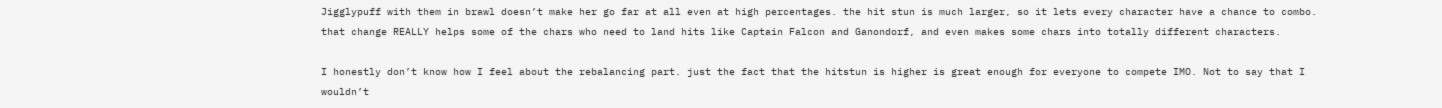Jigglypuff with them in brawl doesn’t make her go far at all even at high percentages. the hit stun is much larger, so it lets every character have a chance to combo. that change REALLY helps some of the chars who need to land hits like Captain Falcon and Ganondorf, and even makes some chars into totally different characters.

I honestly don’t know how I feel about the rebalancing part. just the fact that the hitstun is higher is great enough for everyone to compete IMO. Not to say that I wouldn’t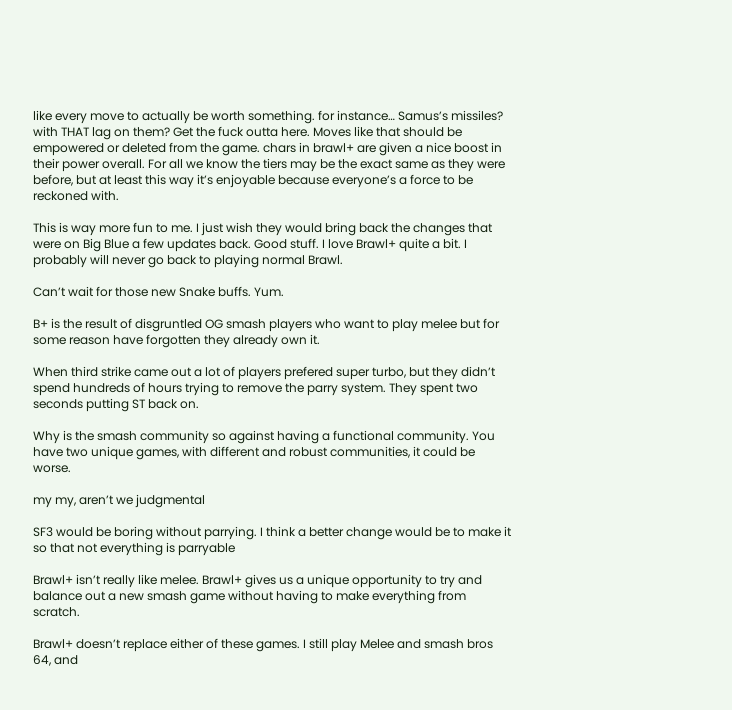like every move to actually be worth something. for instance… Samus’s missiles? with THAT lag on them? Get the fuck outta here. Moves like that should be empowered or deleted from the game. chars in brawl+ are given a nice boost in their power overall. For all we know the tiers may be the exact same as they were before, but at least this way it’s enjoyable because everyone’s a force to be reckoned with.

This is way more fun to me. I just wish they would bring back the changes that were on Big Blue a few updates back. Good stuff. I love Brawl+ quite a bit. I probably will never go back to playing normal Brawl.

Can’t wait for those new Snake buffs. Yum.

B+ is the result of disgruntled OG smash players who want to play melee but for some reason have forgotten they already own it.

When third strike came out a lot of players prefered super turbo, but they didn’t spend hundreds of hours trying to remove the parry system. They spent two seconds putting ST back on.

Why is the smash community so against having a functional community. You have two unique games, with different and robust communities, it could be worse.

my my, aren’t we judgmental

SF3 would be boring without parrying. I think a better change would be to make it so that not everything is parryable

Brawl+ isn’t really like melee. Brawl+ gives us a unique opportunity to try and balance out a new smash game without having to make everything from scratch.

Brawl+ doesn’t replace either of these games. I still play Melee and smash bros 64, and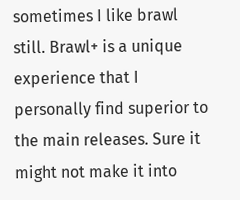sometimes I like brawl still. Brawl+ is a unique experience that I personally find superior to the main releases. Sure it might not make it into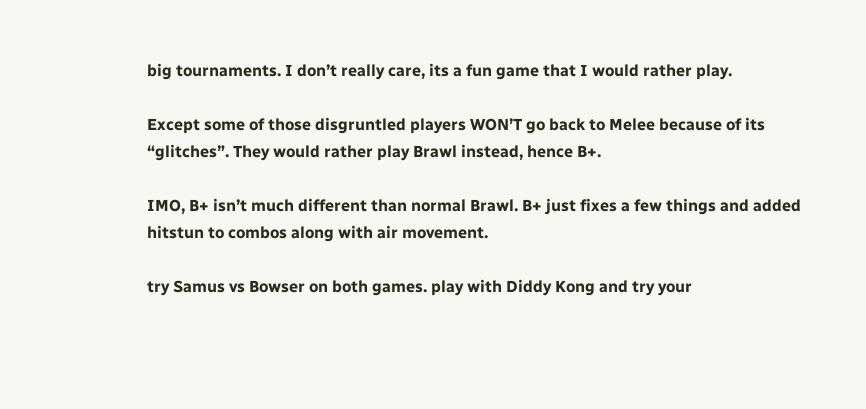big tournaments. I don’t really care, its a fun game that I would rather play.

Except some of those disgruntled players WON’T go back to Melee because of its “glitches”. They would rather play Brawl instead, hence B+.

IMO, B+ isn’t much different than normal Brawl. B+ just fixes a few things and added hitstun to combos along with air movement.

try Samus vs Bowser on both games. play with Diddy Kong and try your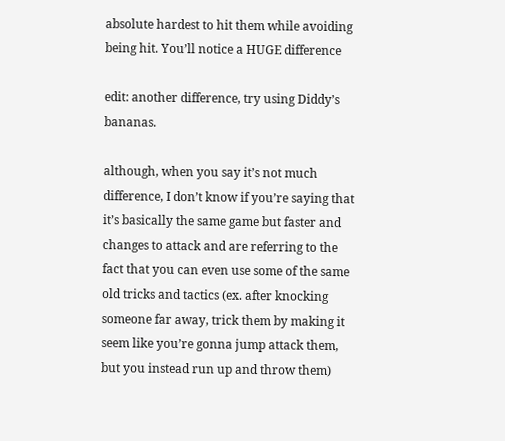absolute hardest to hit them while avoiding being hit. You’ll notice a HUGE difference

edit: another difference, try using Diddy’s bananas.

although, when you say it’s not much difference, I don’t know if you’re saying that it’s basically the same game but faster and changes to attack and are referring to the fact that you can even use some of the same old tricks and tactics (ex. after knocking someone far away, trick them by making it seem like you’re gonna jump attack them, but you instead run up and throw them)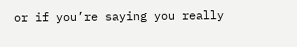or if you’re saying you really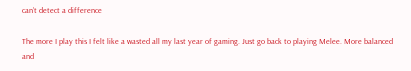can’t detect a difference

The more I play this I felt like a wasted all my last year of gaming. Just go back to playing Melee. More balanced and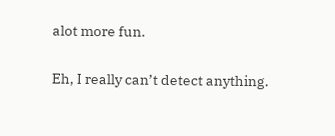alot more fun.

Eh, I really can’t detect anything.